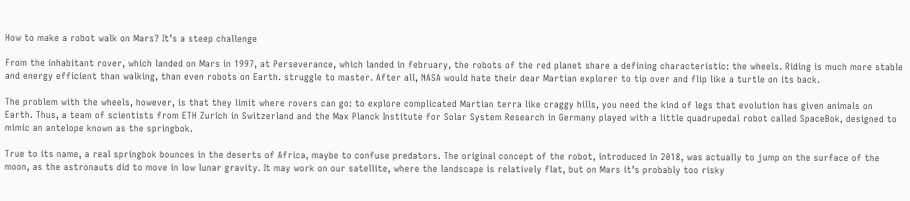How to make a robot walk on Mars? It’s a steep challenge

From the inhabitant rover, which landed on Mars in 1997, at Perseverance, which landed in february, the robots of the red planet share a defining characteristic: the wheels. Riding is much more stable and energy efficient than walking, than even robots on Earth. struggle to master. After all, NASA would hate their dear Martian explorer to tip over and flip like a turtle on its back.

The problem with the wheels, however, is that they limit where rovers can go: to explore complicated Martian terra like craggy hills, you need the kind of legs that evolution has given animals on Earth. Thus, a team of scientists from ETH Zurich in Switzerland and the Max Planck Institute for Solar System Research in Germany played with a little quadrupedal robot called SpaceBok, designed to mimic an antelope known as the springbok.

True to its name, a real springbok bounces in the deserts of Africa, maybe to confuse predators. The original concept of the robot, introduced in 2018, was actually to jump on the surface of the moon, as the astronauts did to move in low lunar gravity. It may work on our satellite, where the landscape is relatively flat, but on Mars it’s probably too risky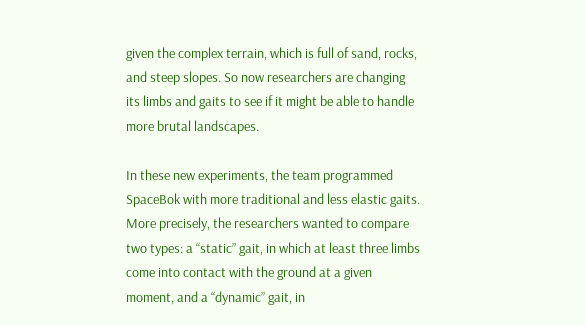given the complex terrain, which is full of sand, rocks, and steep slopes. So now researchers are changing its limbs and gaits to see if it might be able to handle more brutal landscapes.

In these new experiments, the team programmed SpaceBok with more traditional and less elastic gaits. More precisely, the researchers wanted to compare two types: a “static” gait, in which at least three limbs come into contact with the ground at a given moment, and a “dynamic” gait, in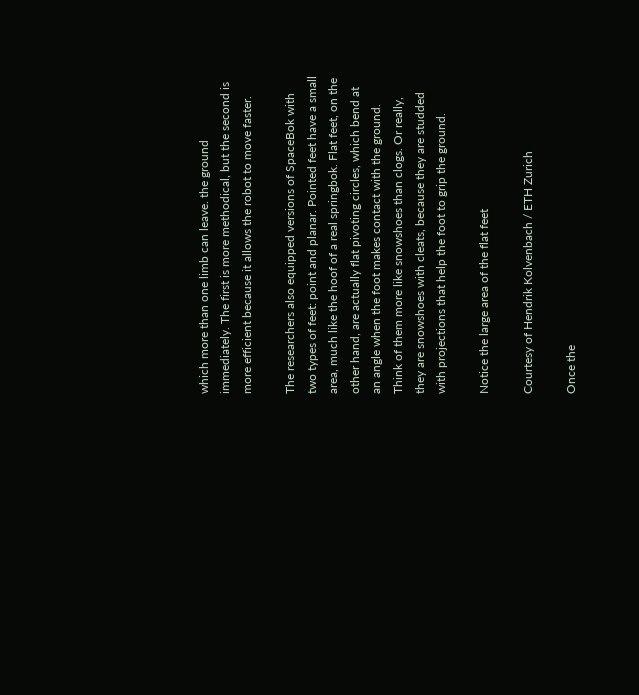which more than one limb can leave. the ground immediately. The first is more methodical, but the second is more efficient because it allows the robot to move faster.

The researchers also equipped versions of SpaceBok with two types of feet: point and planar. Pointed feet have a small area, much like the hoof of a real springbok. Flat feet, on the other hand, are actually flat pivoting circles, which bend at an angle when the foot makes contact with the ground. Think of them more like snowshoes than clogs. Or really, they are snowshoes with cleats, because they are studded with projections that help the foot to grip the ground.

Notice the large area of the flat feet

Courtesy of Hendrik Kolvenbach / ETH Zurich

Once the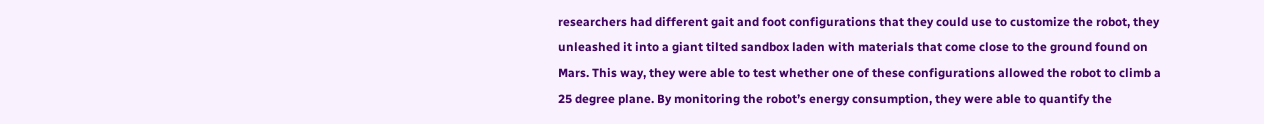researchers had different gait and foot configurations that they could use to customize the robot, they unleashed it into a giant tilted sandbox laden with materials that come close to the ground found on Mars. This way, they were able to test whether one of these configurations allowed the robot to climb a 25 degree plane. By monitoring the robot’s energy consumption, they were able to quantify the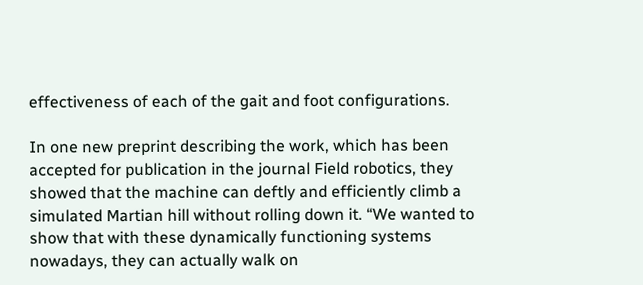effectiveness of each of the gait and foot configurations.

In one new preprint describing the work, which has been accepted for publication in the journal Field robotics, they showed that the machine can deftly and efficiently climb a simulated Martian hill without rolling down it. “We wanted to show that with these dynamically functioning systems nowadays, they can actually walk on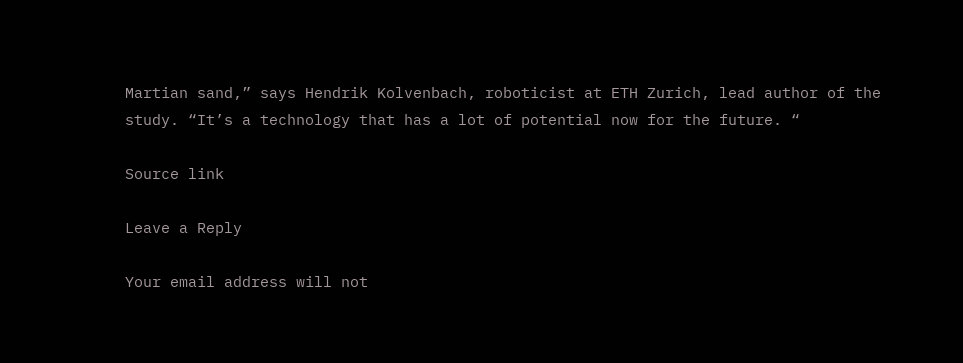Martian sand,” says Hendrik Kolvenbach, roboticist at ETH Zurich, lead author of the study. “It’s a technology that has a lot of potential now for the future. “

Source link

Leave a Reply

Your email address will not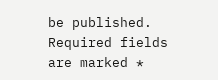be published. Required fields are marked *